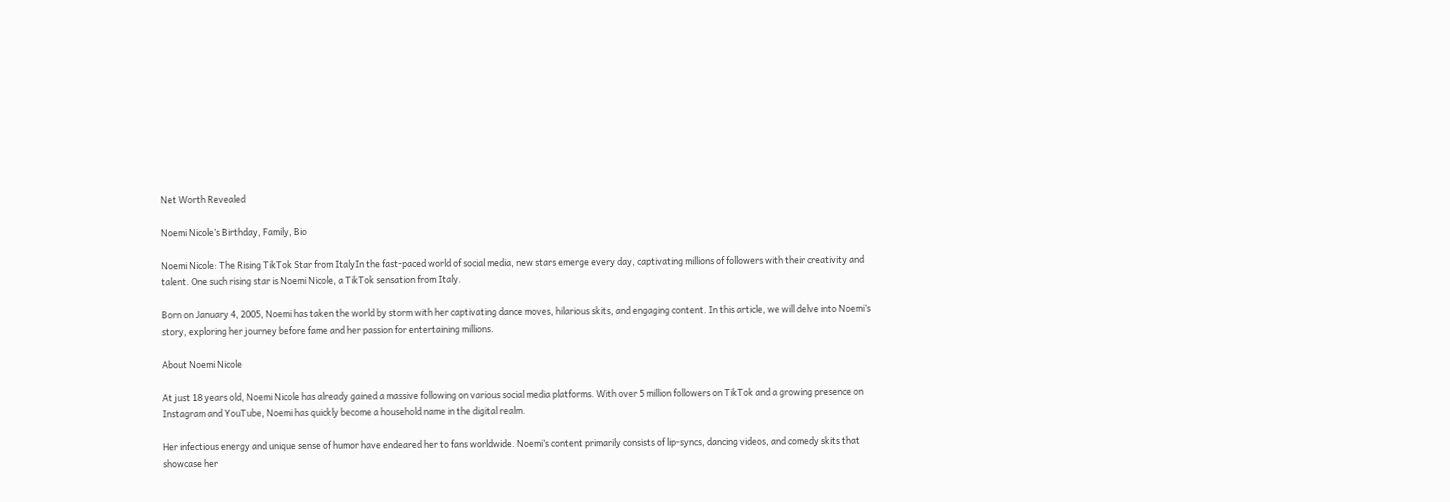Net Worth Revealed

Noemi Nicole’s Birthday, Family, Bio

Noemi Nicole: The Rising TikTok Star from ItalyIn the fast-paced world of social media, new stars emerge every day, captivating millions of followers with their creativity and talent. One such rising star is Noemi Nicole, a TikTok sensation from Italy.

Born on January 4, 2005, Noemi has taken the world by storm with her captivating dance moves, hilarious skits, and engaging content. In this article, we will delve into Noemi’s story, exploring her journey before fame and her passion for entertaining millions.

About Noemi Nicole

At just 18 years old, Noemi Nicole has already gained a massive following on various social media platforms. With over 5 million followers on TikTok and a growing presence on Instagram and YouTube, Noemi has quickly become a household name in the digital realm.

Her infectious energy and unique sense of humor have endeared her to fans worldwide. Noemi’s content primarily consists of lip-syncs, dancing videos, and comedy skits that showcase her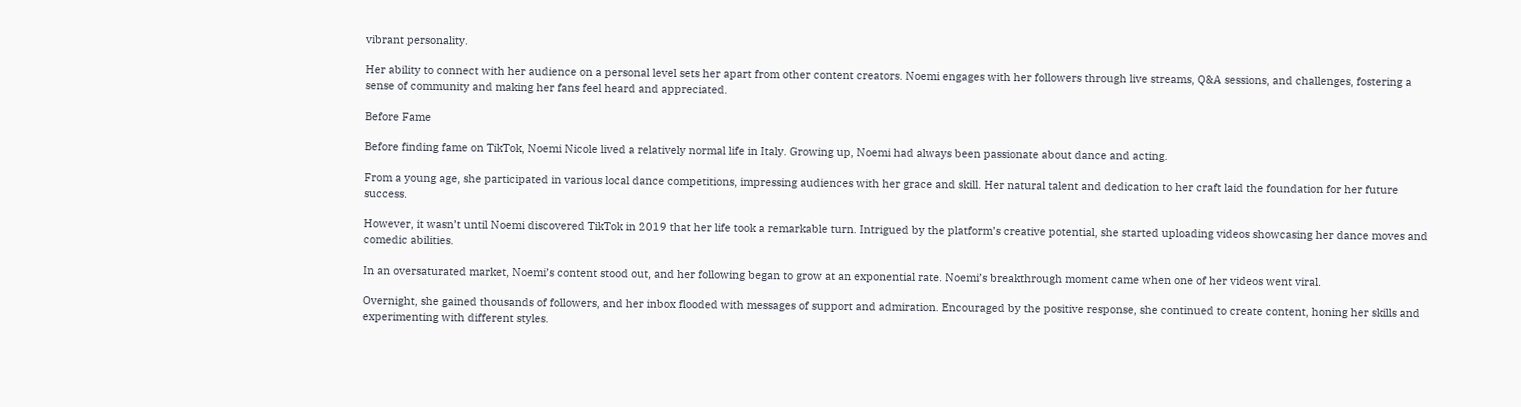vibrant personality.

Her ability to connect with her audience on a personal level sets her apart from other content creators. Noemi engages with her followers through live streams, Q&A sessions, and challenges, fostering a sense of community and making her fans feel heard and appreciated.

Before Fame

Before finding fame on TikTok, Noemi Nicole lived a relatively normal life in Italy. Growing up, Noemi had always been passionate about dance and acting.

From a young age, she participated in various local dance competitions, impressing audiences with her grace and skill. Her natural talent and dedication to her craft laid the foundation for her future success.

However, it wasn’t until Noemi discovered TikTok in 2019 that her life took a remarkable turn. Intrigued by the platform’s creative potential, she started uploading videos showcasing her dance moves and comedic abilities.

In an oversaturated market, Noemi’s content stood out, and her following began to grow at an exponential rate. Noemi’s breakthrough moment came when one of her videos went viral.

Overnight, she gained thousands of followers, and her inbox flooded with messages of support and admiration. Encouraged by the positive response, she continued to create content, honing her skills and experimenting with different styles.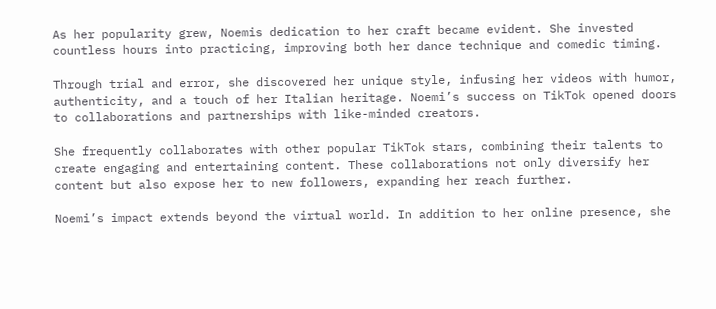As her popularity grew, Noemis dedication to her craft became evident. She invested countless hours into practicing, improving both her dance technique and comedic timing.

Through trial and error, she discovered her unique style, infusing her videos with humor, authenticity, and a touch of her Italian heritage. Noemi’s success on TikTok opened doors to collaborations and partnerships with like-minded creators.

She frequently collaborates with other popular TikTok stars, combining their talents to create engaging and entertaining content. These collaborations not only diversify her content but also expose her to new followers, expanding her reach further.

Noemi’s impact extends beyond the virtual world. In addition to her online presence, she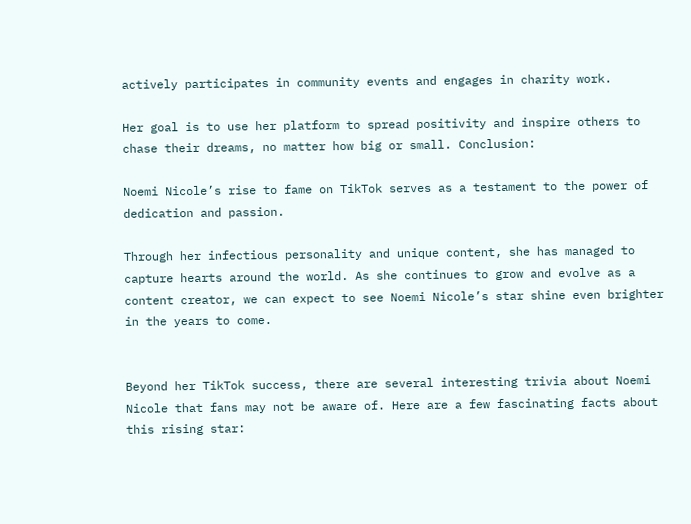actively participates in community events and engages in charity work.

Her goal is to use her platform to spread positivity and inspire others to chase their dreams, no matter how big or small. Conclusion:

Noemi Nicole’s rise to fame on TikTok serves as a testament to the power of dedication and passion.

Through her infectious personality and unique content, she has managed to capture hearts around the world. As she continues to grow and evolve as a content creator, we can expect to see Noemi Nicole’s star shine even brighter in the years to come.


Beyond her TikTok success, there are several interesting trivia about Noemi Nicole that fans may not be aware of. Here are a few fascinating facts about this rising star: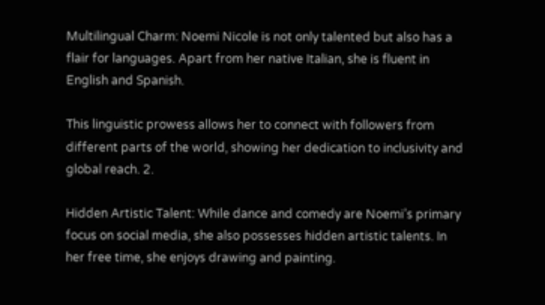Multilingual Charm: Noemi Nicole is not only talented but also has a flair for languages. Apart from her native Italian, she is fluent in English and Spanish.

This linguistic prowess allows her to connect with followers from different parts of the world, showing her dedication to inclusivity and global reach. 2.

Hidden Artistic Talent: While dance and comedy are Noemi’s primary focus on social media, she also possesses hidden artistic talents. In her free time, she enjoys drawing and painting.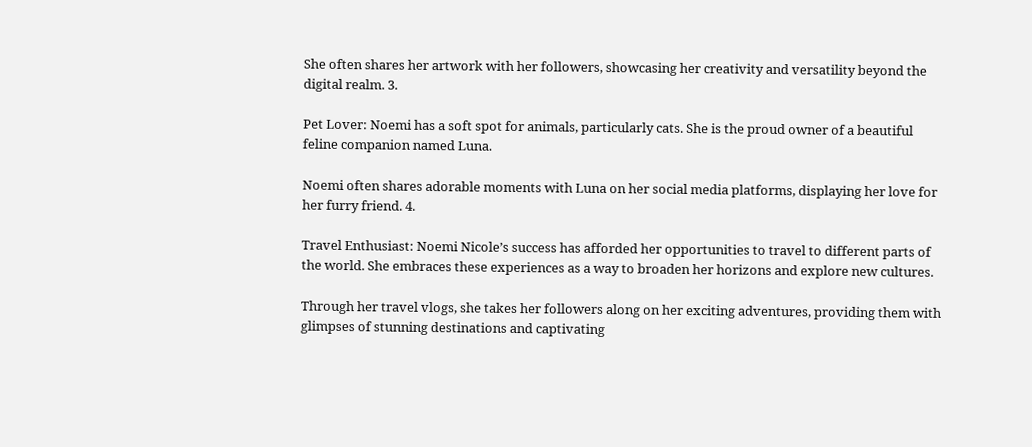She often shares her artwork with her followers, showcasing her creativity and versatility beyond the digital realm. 3.

Pet Lover: Noemi has a soft spot for animals, particularly cats. She is the proud owner of a beautiful feline companion named Luna.

Noemi often shares adorable moments with Luna on her social media platforms, displaying her love for her furry friend. 4.

Travel Enthusiast: Noemi Nicole’s success has afforded her opportunities to travel to different parts of the world. She embraces these experiences as a way to broaden her horizons and explore new cultures.

Through her travel vlogs, she takes her followers along on her exciting adventures, providing them with glimpses of stunning destinations and captivating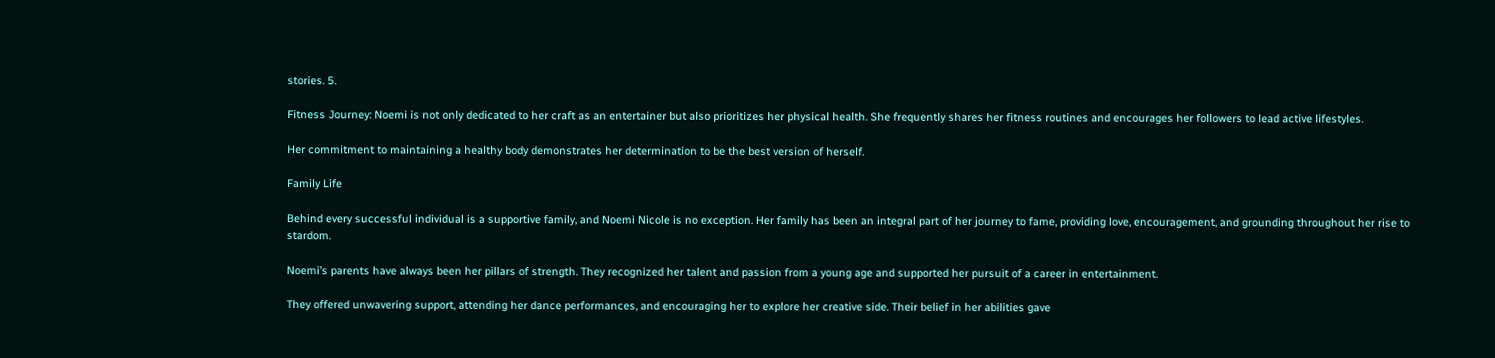stories. 5.

Fitness Journey: Noemi is not only dedicated to her craft as an entertainer but also prioritizes her physical health. She frequently shares her fitness routines and encourages her followers to lead active lifestyles.

Her commitment to maintaining a healthy body demonstrates her determination to be the best version of herself.

Family Life

Behind every successful individual is a supportive family, and Noemi Nicole is no exception. Her family has been an integral part of her journey to fame, providing love, encouragement, and grounding throughout her rise to stardom.

Noemi’s parents have always been her pillars of strength. They recognized her talent and passion from a young age and supported her pursuit of a career in entertainment.

They offered unwavering support, attending her dance performances, and encouraging her to explore her creative side. Their belief in her abilities gave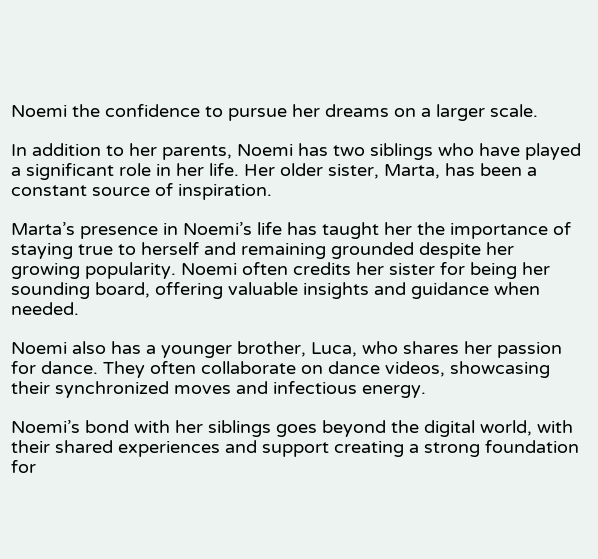Noemi the confidence to pursue her dreams on a larger scale.

In addition to her parents, Noemi has two siblings who have played a significant role in her life. Her older sister, Marta, has been a constant source of inspiration.

Marta’s presence in Noemi’s life has taught her the importance of staying true to herself and remaining grounded despite her growing popularity. Noemi often credits her sister for being her sounding board, offering valuable insights and guidance when needed.

Noemi also has a younger brother, Luca, who shares her passion for dance. They often collaborate on dance videos, showcasing their synchronized moves and infectious energy.

Noemi’s bond with her siblings goes beyond the digital world, with their shared experiences and support creating a strong foundation for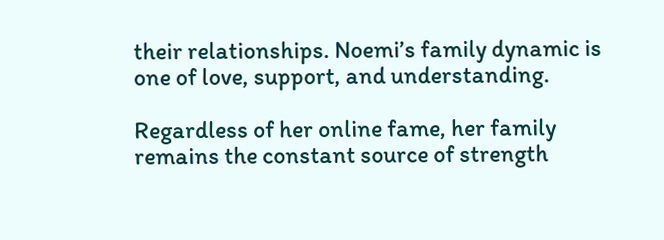their relationships. Noemi’s family dynamic is one of love, support, and understanding.

Regardless of her online fame, her family remains the constant source of strength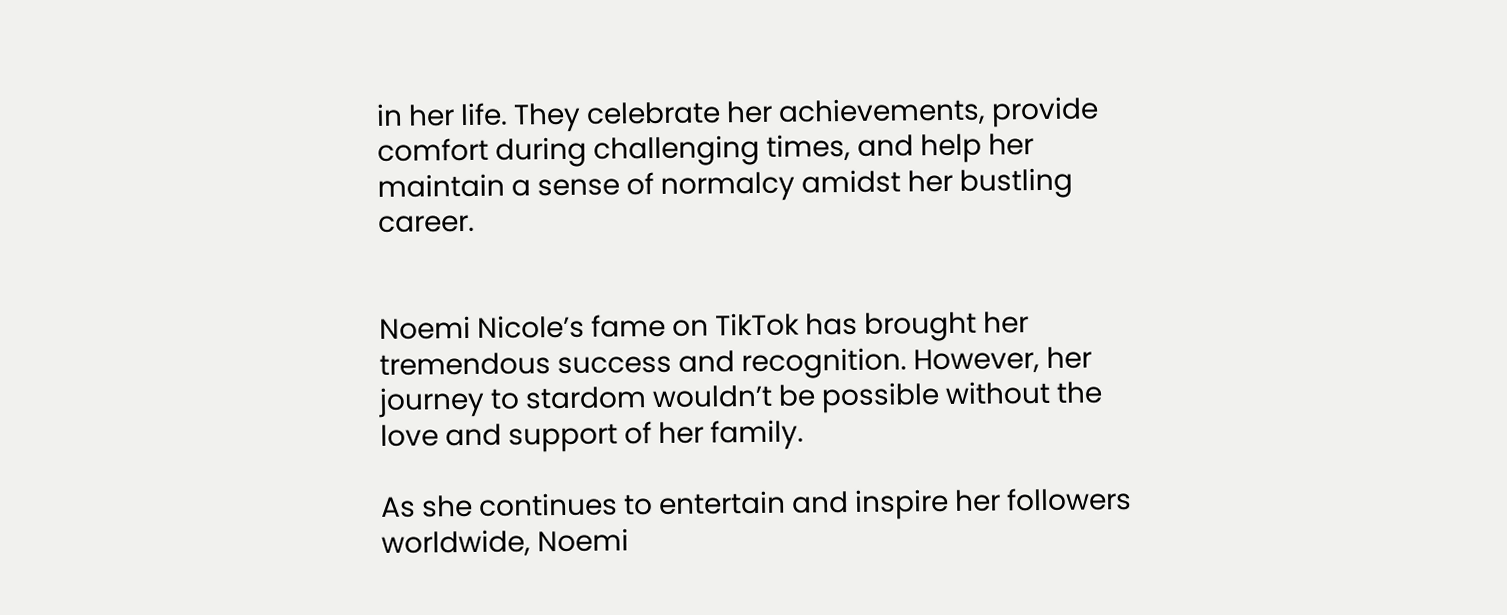in her life. They celebrate her achievements, provide comfort during challenging times, and help her maintain a sense of normalcy amidst her bustling career.


Noemi Nicole’s fame on TikTok has brought her tremendous success and recognition. However, her journey to stardom wouldn’t be possible without the love and support of her family.

As she continues to entertain and inspire her followers worldwide, Noemi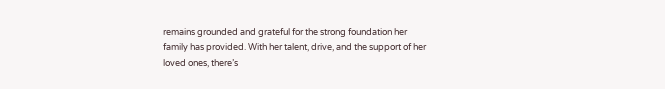remains grounded and grateful for the strong foundation her family has provided. With her talent, drive, and the support of her loved ones, there’s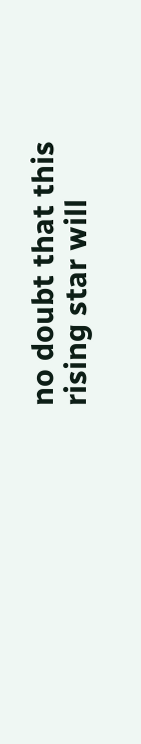no doubt that this rising star will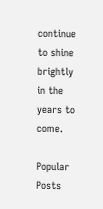continue to shine brightly in the years to come.

Popular Posts